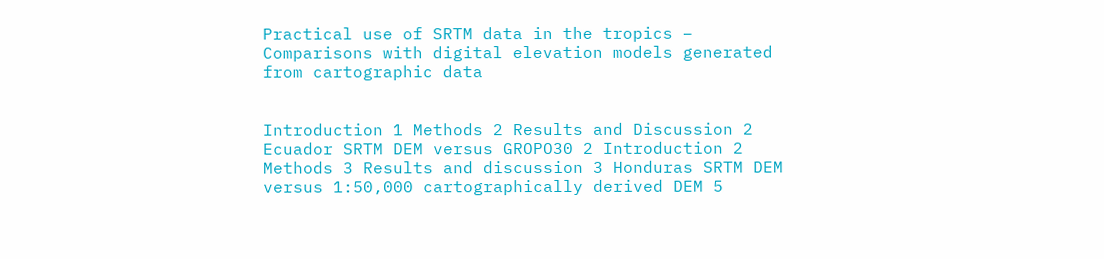Practical use of SRTM data in the tropics – Comparisons with digital elevation models generated from cartographic data


Introduction 1 Methods 2 Results and Discussion 2 Ecuador SRTM DEM versus GROPO30 2 Introduction 2 Methods 3 Results and discussion 3 Honduras SRTM DEM versus 1:50,000 cartographically derived DEM 5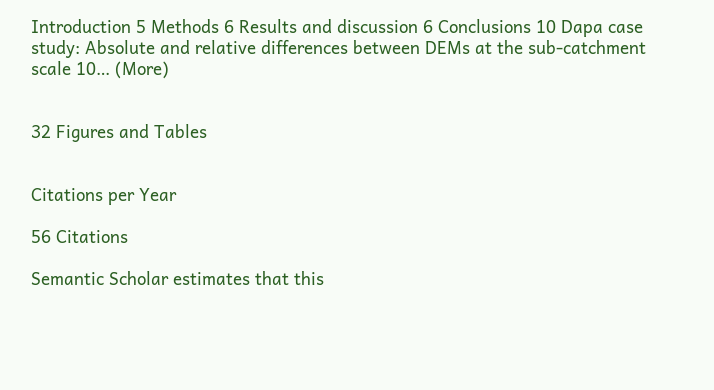Introduction 5 Methods 6 Results and discussion 6 Conclusions 10 Dapa case study: Absolute and relative differences between DEMs at the sub-catchment scale 10… (More)


32 Figures and Tables


Citations per Year

56 Citations

Semantic Scholar estimates that this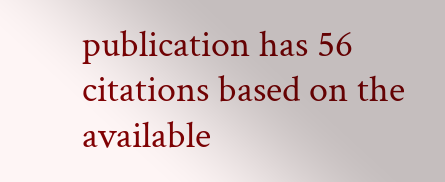publication has 56 citations based on the available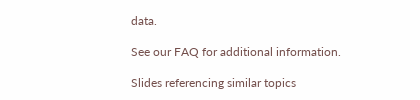data.

See our FAQ for additional information.

Slides referencing similar topics